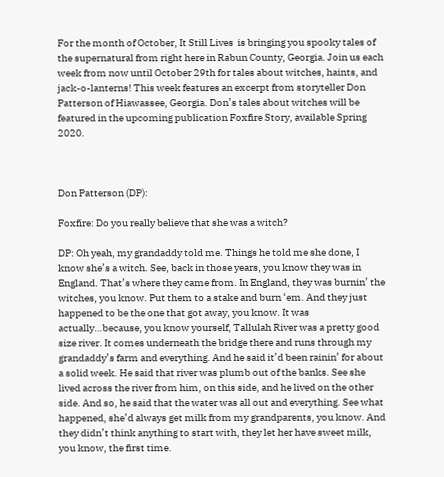For the month of October, It Still Lives  is bringing you spooky tales of the supernatural from right here in Rabun County, Georgia. Join us each week from now until October 29th for tales about witches, haints, and jack-o-lanterns! This week features an excerpt from storyteller Don Patterson of Hiawassee, Georgia. Don’s tales about witches will be featured in the upcoming publication Foxfire Story, available Spring 2020.



Don Patterson (DP):

Foxfire: Do you really believe that she was a witch?

DP: Oh yeah, my grandaddy told me. Things he told me she done, I know she’s a witch. See, back in those years, you know they was in England. That’s where they came from. In England, they was burnin’ the witches, you know. Put them to a stake and burn ‘em. And they just happened to be the one that got away, you know. It was actually…because, you know yourself, Tallulah River was a pretty good size river. It comes underneath the bridge there and runs through my grandaddy’s farm and everything. And he said it’d been rainin’ for about a solid week. He said that river was plumb out of the banks. See she lived across the river from him, on this side, and he lived on the other side. And so, he said that the water was all out and everything. See what happened, she’d always get milk from my grandparents, you know. And they didn’t think anything to start with, they let her have sweet milk, you know, the first time.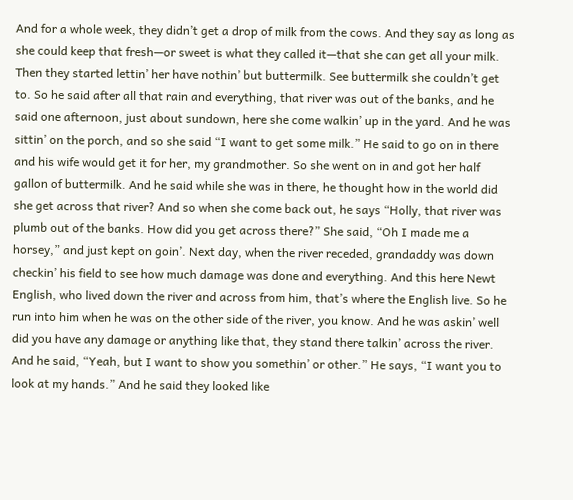And for a whole week, they didn’t get a drop of milk from the cows. And they say as long as she could keep that fresh—or sweet is what they called it—that she can get all your milk. Then they started lettin’ her have nothin’ but buttermilk. See buttermilk she couldn’t get to. So he said after all that rain and everything, that river was out of the banks, and he said one afternoon, just about sundown, here she come walkin’ up in the yard. And he was sittin’ on the porch, and so she said “I want to get some milk.” He said to go on in there and his wife would get it for her, my grandmother. So she went on in and got her half gallon of buttermilk. And he said while she was in there, he thought how in the world did she get across that river? And so when she come back out, he says “Holly, that river was plumb out of the banks. How did you get across there?” She said, “Oh I made me a horsey,” and just kept on goin’. Next day, when the river receded, grandaddy was down checkin’ his field to see how much damage was done and everything. And this here Newt English, who lived down the river and across from him, that’s where the English live. So he run into him when he was on the other side of the river, you know. And he was askin’ well did you have any damage or anything like that, they stand there talkin’ across the river. And he said, “Yeah, but I want to show you somethin’ or other.” He says, “I want you to look at my hands.” And he said they looked like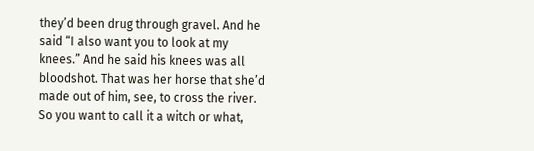they’d been drug through gravel. And he said “I also want you to look at my knees.” And he said his knees was all bloodshot. That was her horse that she’d made out of him, see, to cross the river. So you want to call it a witch or what,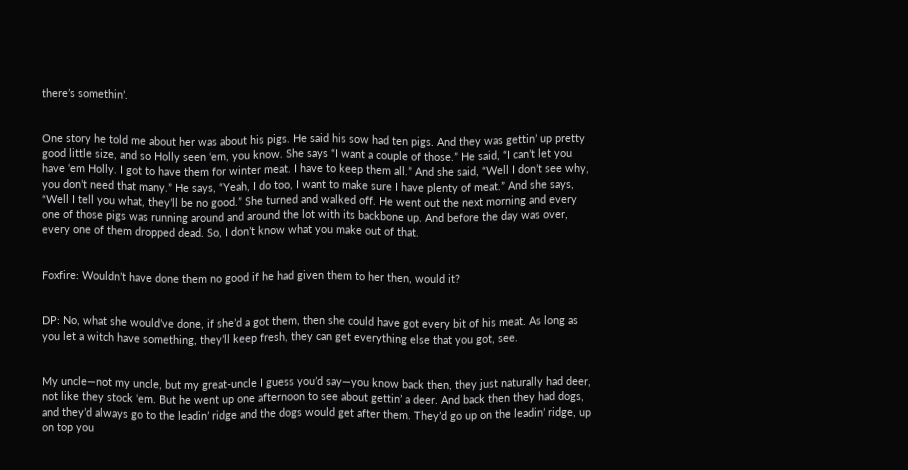there’s somethin’.


One story he told me about her was about his pigs. He said his sow had ten pigs. And they was gettin’ up pretty good little size, and so Holly seen ‘em, you know. She says “I want a couple of those.” He said, “I can’t let you have ‘em Holly. I got to have them for winter meat. I have to keep them all.” And she said, “Well I don’t see why, you don’t need that many.” He says, “Yeah, I do too, I want to make sure I have plenty of meat.” And she says, “Well I tell you what, they’ll be no good.” She turned and walked off. He went out the next morning and every one of those pigs was running around and around the lot with its backbone up. And before the day was over, every one of them dropped dead. So, I don’t know what you make out of that.


Foxfire: Wouldn’t have done them no good if he had given them to her then, would it?


DP: No, what she would’ve done, if she’d a got them, then she could have got every bit of his meat. As long as you let a witch have something, they’ll keep fresh, they can get everything else that you got, see.


My uncle—not my uncle, but my great-uncle I guess you’d say—you know back then, they just naturally had deer, not like they stock ‘em. But he went up one afternoon to see about gettin’ a deer. And back then they had dogs, and they’d always go to the leadin’ ridge and the dogs would get after them. They’d go up on the leadin’ ridge, up on top you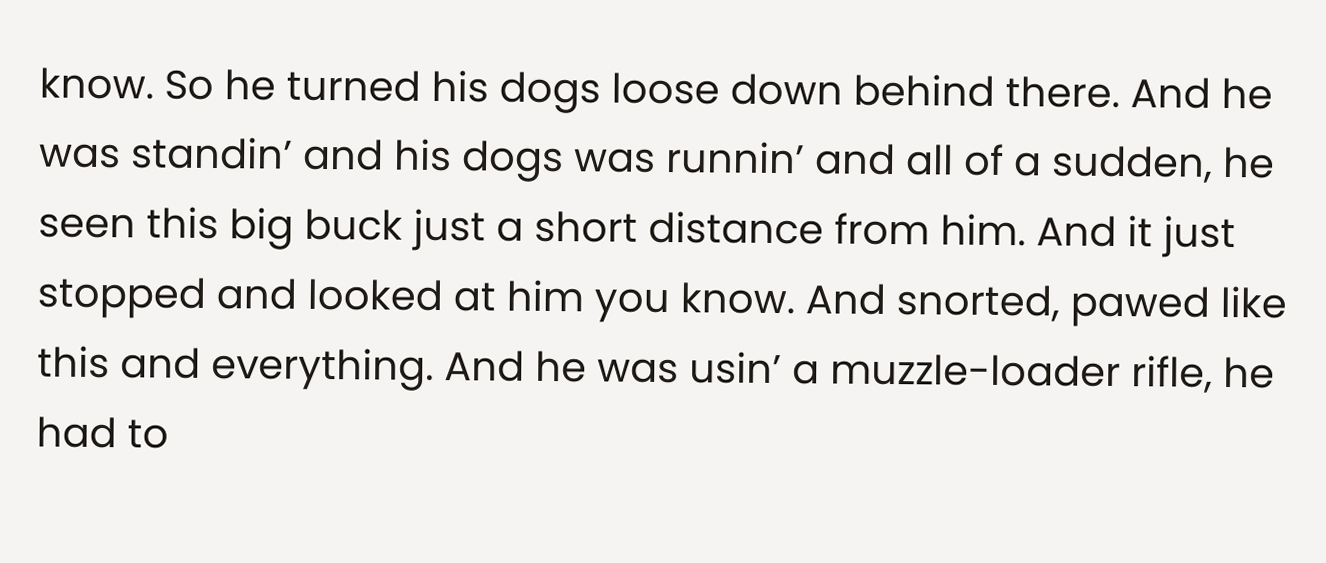know. So he turned his dogs loose down behind there. And he was standin’ and his dogs was runnin’ and all of a sudden, he seen this big buck just a short distance from him. And it just stopped and looked at him you know. And snorted, pawed like this and everything. And he was usin’ a muzzle-loader rifle, he had to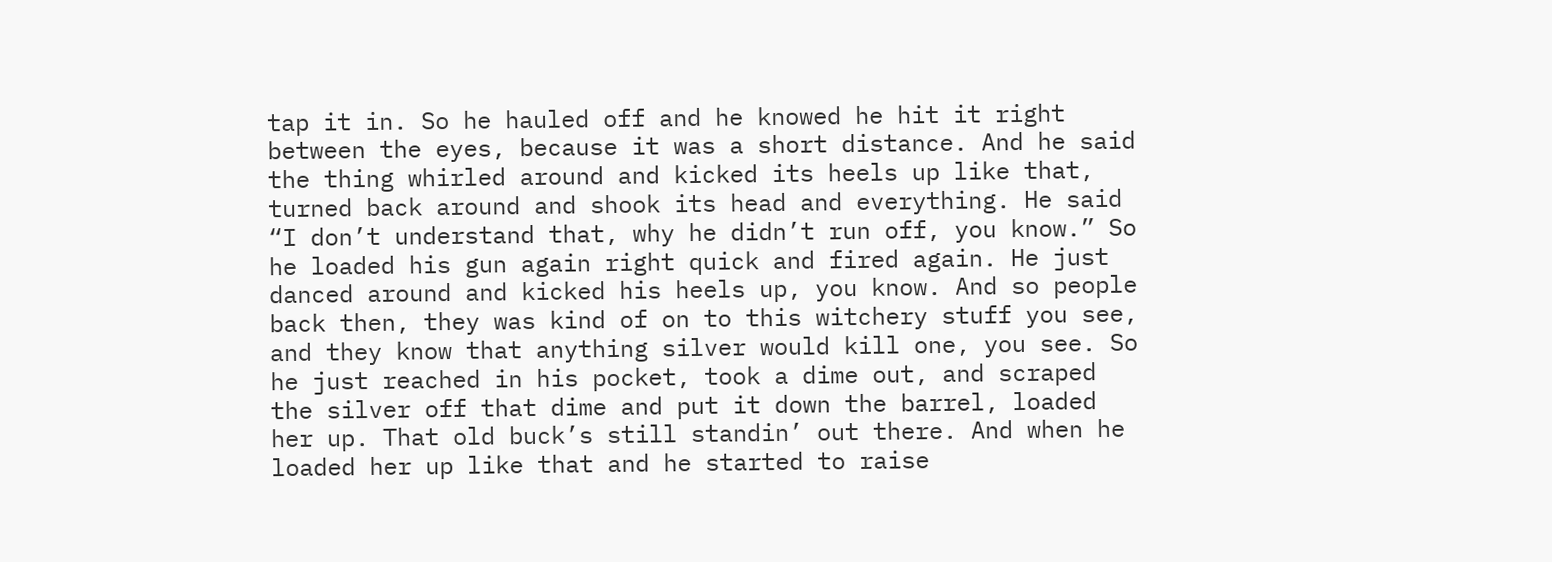tap it in. So he hauled off and he knowed he hit it right between the eyes, because it was a short distance. And he said the thing whirled around and kicked its heels up like that, turned back around and shook its head and everything. He said “I don’t understand that, why he didn’t run off, you know.” So he loaded his gun again right quick and fired again. He just danced around and kicked his heels up, you know. And so people back then, they was kind of on to this witchery stuff you see, and they know that anything silver would kill one, you see. So he just reached in his pocket, took a dime out, and scraped the silver off that dime and put it down the barrel, loaded her up. That old buck’s still standin’ out there. And when he loaded her up like that and he started to raise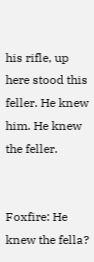his rifle, up here stood this feller. He knew him. He knew the feller.


Foxfire: He knew the fella?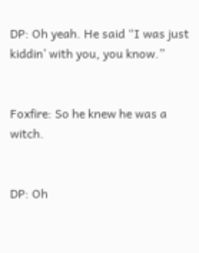DP: Oh yeah. He said “I was just kiddin’ with you, you know.”


Foxfire: So he knew he was a witch.


DP: Oh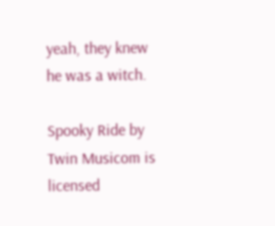yeah, they knew he was a witch.

Spooky Ride by Twin Musicom is licensed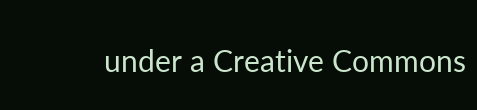under a Creative Commons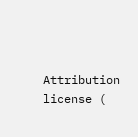Attribution license (